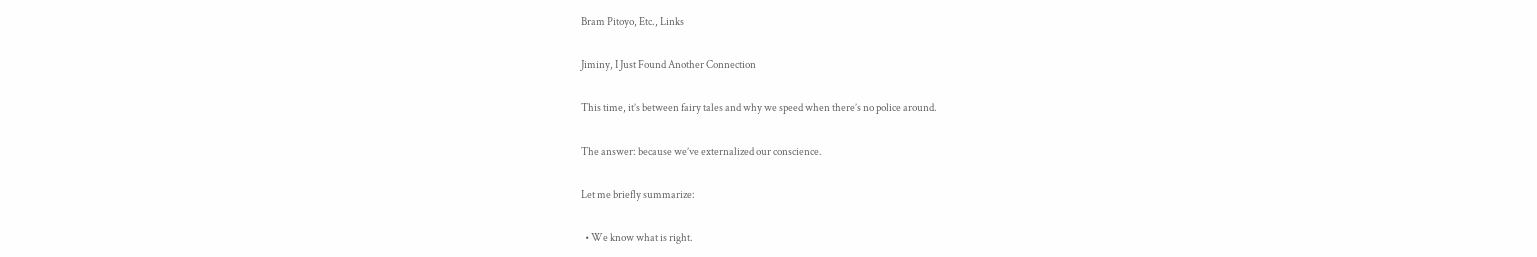Bram Pitoyo, Etc., Links

Jiminy, I Just Found Another Connection

This time, it’s between fairy tales and why we speed when there’s no police around.

The answer: because we’ve externalized our conscience.

Let me briefly summarize:

  • We know what is right.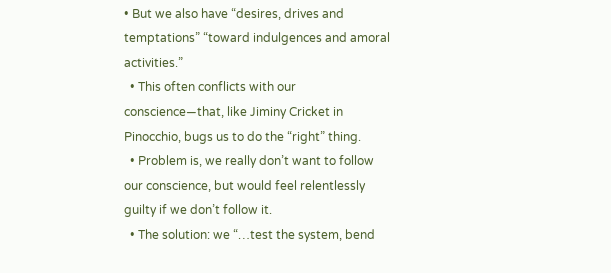• But we also have “desires, drives and temptations” “toward indulgences and amoral activities.”
  • This often conflicts with our conscience—that, like Jiminy Cricket in Pinocchio, bugs us to do the “right” thing.
  • Problem is, we really don’t want to follow our conscience, but would feel relentlessly guilty if we don’t follow it.
  • The solution: we “…test the system, bend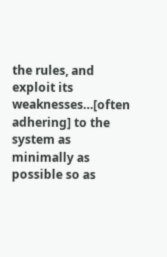the rules, and exploit its weaknesses…[often adhering] to the system as minimally as possible so as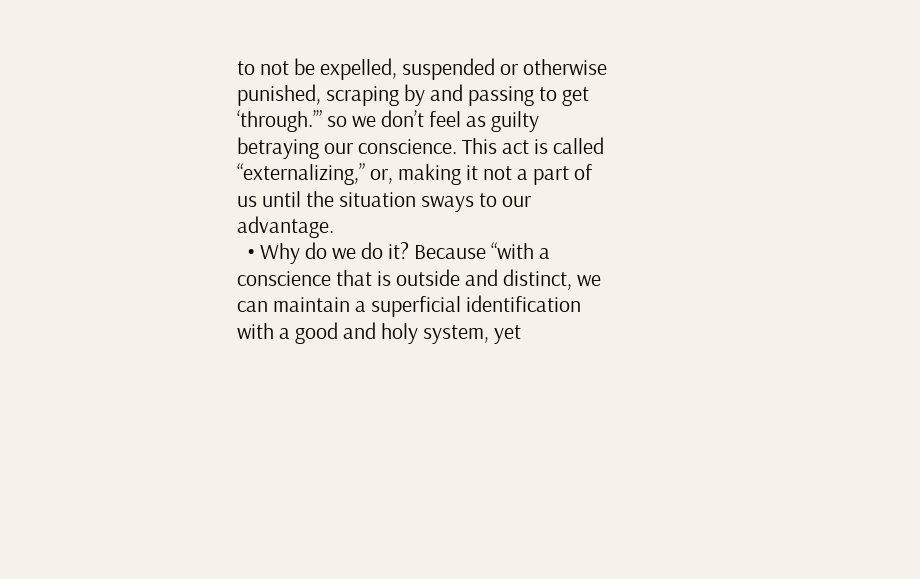to not be expelled, suspended or otherwise punished, scraping by and passing to get ‘through.’” so we don’t feel as guilty betraying our conscience. This act is called “externalizing,” or, making it not a part of us until the situation sways to our advantage.
  • Why do we do it? Because “with a conscience that is outside and distinct, we can maintain a superficial identification with a good and holy system, yet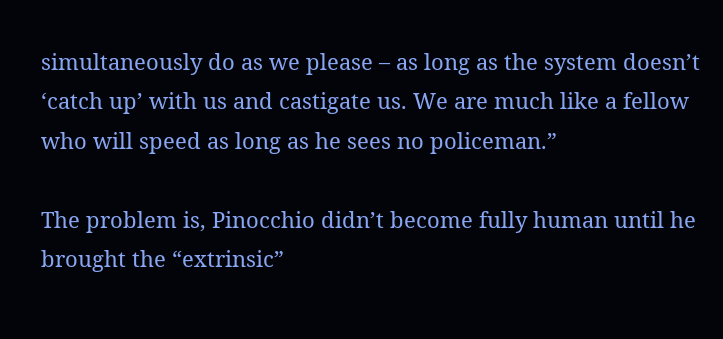simultaneously do as we please – as long as the system doesn’t ‘catch up’ with us and castigate us. We are much like a fellow who will speed as long as he sees no policeman.”

The problem is, Pinocchio didn’t become fully human until he brought the “extrinsic”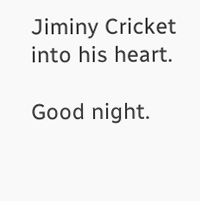Jiminy Cricket into his heart.

Good night.